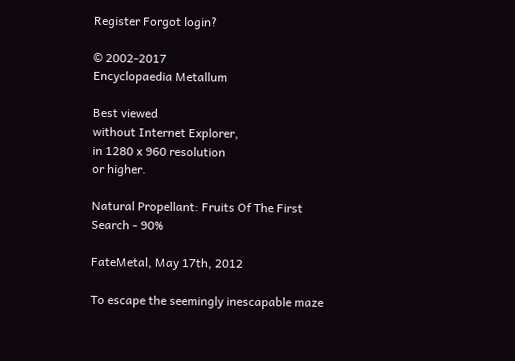Register Forgot login?

© 2002-2017
Encyclopaedia Metallum

Best viewed
without Internet Explorer,
in 1280 x 960 resolution
or higher.

Natural Propellant: Fruits Of The First Search - 90%

FateMetal, May 17th, 2012

To escape the seemingly inescapable maze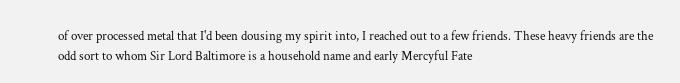of over processed metal that I'd been dousing my spirit into, I reached out to a few friends. These heavy friends are the odd sort to whom Sir Lord Baltimore is a household name and early Mercyful Fate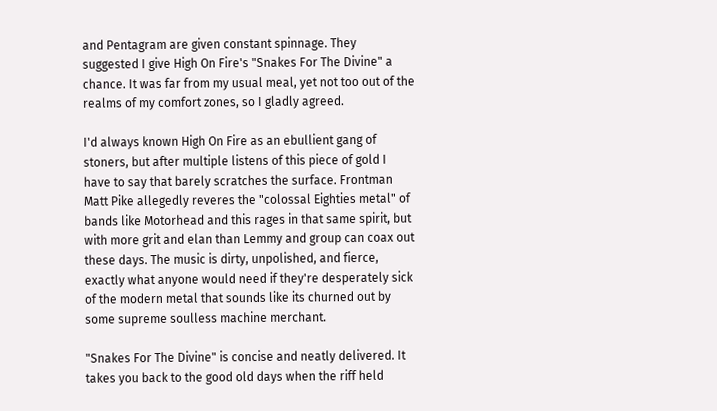and Pentagram are given constant spinnage. They suggested I give High On Fire's "Snakes For The Divine" a chance. It was far from my usual meal, yet not too out of the realms of my comfort zones, so I gladly agreed.

I'd always known High On Fire as an ebullient gang of stoners, but after multiple listens of this piece of gold I have to say that barely scratches the surface. Frontman Matt Pike allegedly reveres the "colossal Eighties metal" of bands like Motorhead and this rages in that same spirit, but with more grit and elan than Lemmy and group can coax out these days. The music is dirty, unpolished, and fierce, exactly what anyone would need if they're desperately sick of the modern metal that sounds like its churned out by some supreme soulless machine merchant.

"Snakes For The Divine" is concise and neatly delivered. It takes you back to the good old days when the riff held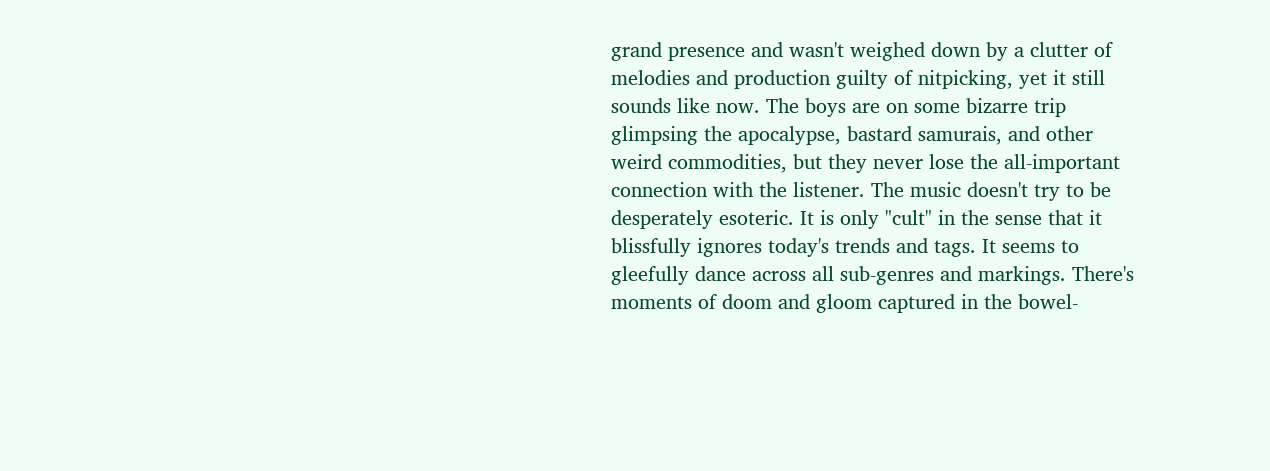grand presence and wasn't weighed down by a clutter of melodies and production guilty of nitpicking, yet it still sounds like now. The boys are on some bizarre trip glimpsing the apocalypse, bastard samurais, and other weird commodities, but they never lose the all-important connection with the listener. The music doesn't try to be desperately esoteric. It is only "cult" in the sense that it blissfully ignores today's trends and tags. It seems to gleefully dance across all sub-genres and markings. There's moments of doom and gloom captured in the bowel-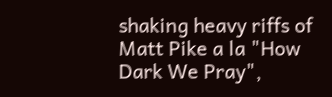shaking heavy riffs of Matt Pike a la "How Dark We Pray",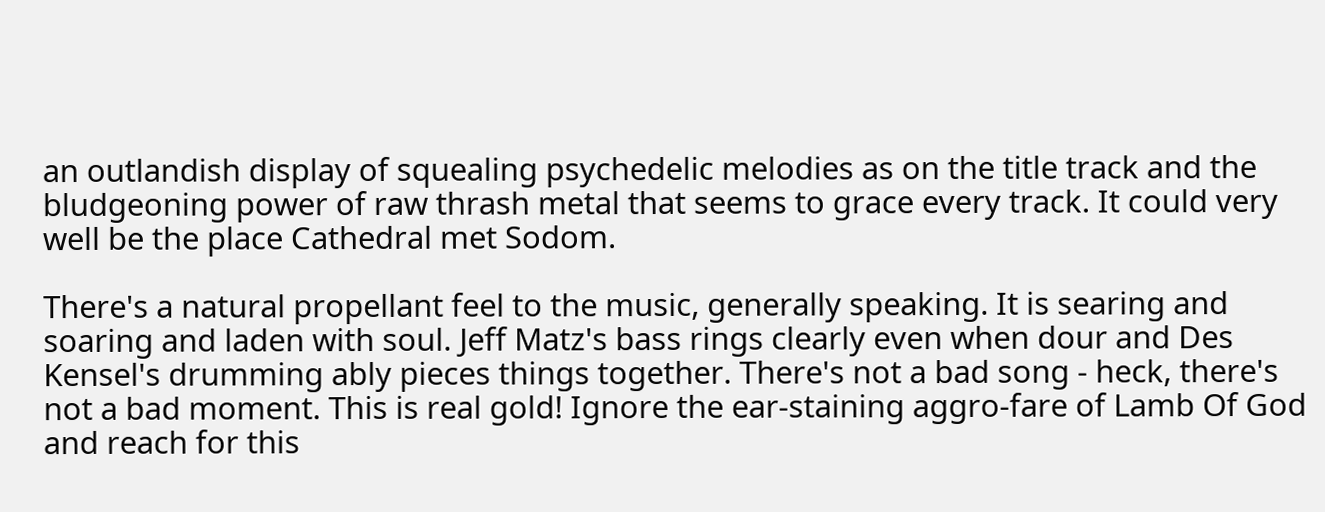an outlandish display of squealing psychedelic melodies as on the title track and the bludgeoning power of raw thrash metal that seems to grace every track. It could very well be the place Cathedral met Sodom.

There's a natural propellant feel to the music, generally speaking. It is searing and soaring and laden with soul. Jeff Matz's bass rings clearly even when dour and Des Kensel's drumming ably pieces things together. There's not a bad song - heck, there's not a bad moment. This is real gold! Ignore the ear-staining aggro-fare of Lamb Of God and reach for this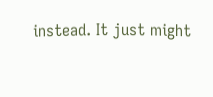instead. It just might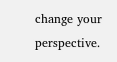change your perspective.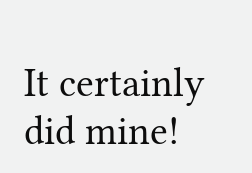It certainly did mine!